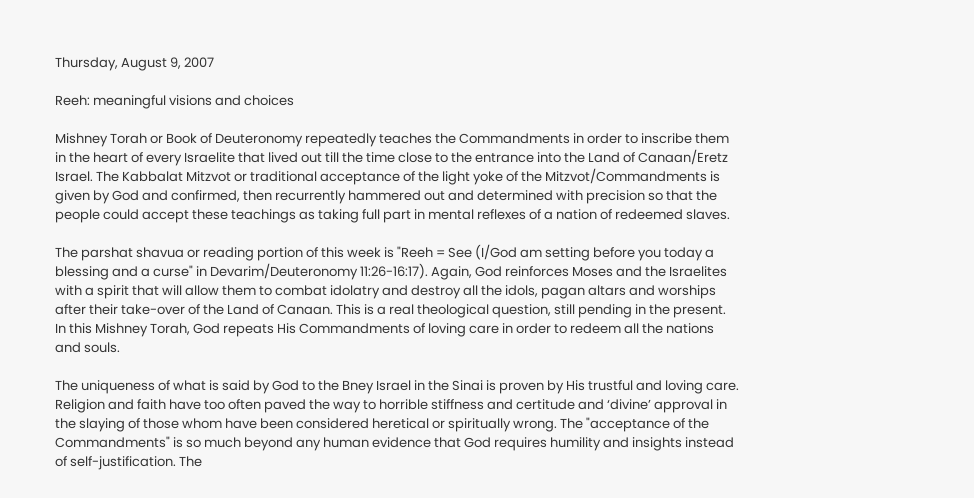Thursday, August 9, 2007

Reeh: meaningful visions and choices

Mishney Torah or Book of Deuteronomy repeatedly teaches the Commandments in order to inscribe them in the heart of every Israelite that lived out till the time close to the entrance into the Land of Canaan/Eretz Israel. The Kabbalat Mitzvot or traditional acceptance of the light yoke of the Mitzvot/Commandments is given by God and confirmed, then recurrently hammered out and determined with precision so that the people could accept these teachings as taking full part in mental reflexes of a nation of redeemed slaves.

The parshat shavua or reading portion of this week is "Reeh = See (I/God am setting before you today a blessing and a curse" in Devarim/Deuteronomy 11:26-16:17). Again, God reinforces Moses and the Israelites with a spirit that will allow them to combat idolatry and destroy all the idols, pagan altars and worships after their take-over of the Land of Canaan. This is a real theological question, still pending in the present. In this Mishney Torah, God repeats His Commandments of loving care in order to redeem all the nations and souls.

The uniqueness of what is said by God to the Bney Israel in the Sinai is proven by His trustful and loving care. Religion and faith have too often paved the way to horrible stiffness and certitude and ‘divine’ approval in the slaying of those whom have been considered heretical or spiritually wrong. The "acceptance of the Commandments" is so much beyond any human evidence that God requires humility and insights instead of self-justification. The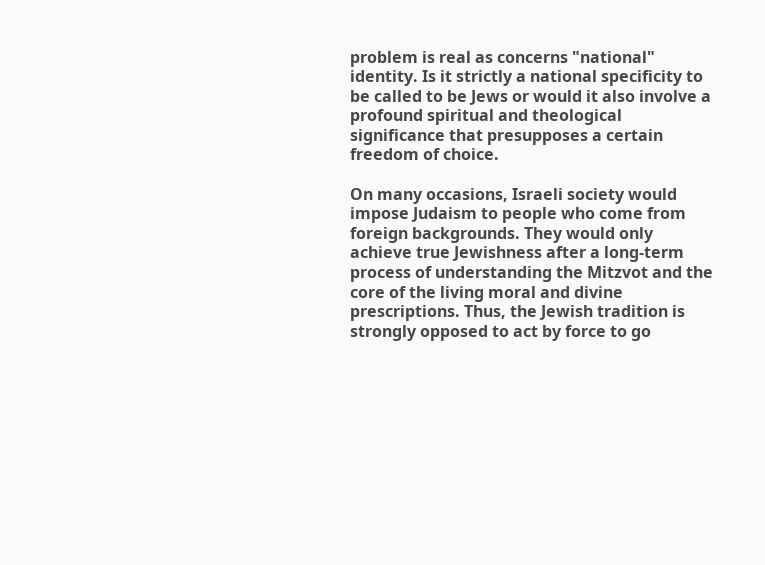problem is real as concerns "national" identity. Is it strictly a national specificity to be called to be Jews or would it also involve a profound spiritual and theological significance that presupposes a certain freedom of choice.

On many occasions, Israeli society would impose Judaism to people who come from foreign backgrounds. They would only achieve true Jewishness after a long-term process of understanding the Mitzvot and the core of the living moral and divine prescriptions. Thus, the Jewish tradition is strongly opposed to act by force to go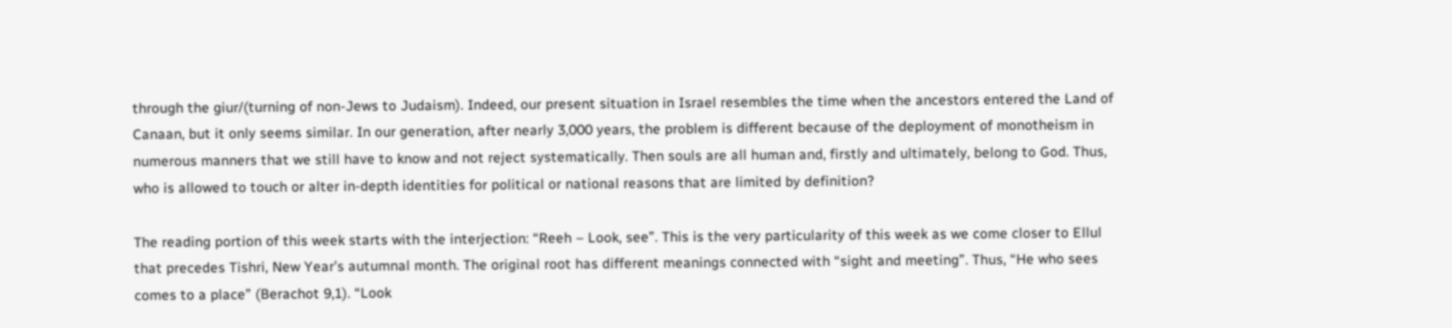through the giur/(turning of non-Jews to Judaism). Indeed, our present situation in Israel resembles the time when the ancestors entered the Land of Canaan, but it only seems similar. In our generation, after nearly 3,000 years, the problem is different because of the deployment of monotheism in numerous manners that we still have to know and not reject systematically. Then souls are all human and, firstly and ultimately, belong to God. Thus, who is allowed to touch or alter in-depth identities for political or national reasons that are limited by definition?

The reading portion of this week starts with the interjection: “Reeh – Look, see”. This is the very particularity of this week as we come closer to Ellul that precedes Tishri, New Year’s autumnal month. The original root has different meanings connected with “sight and meeting”. Thus, “He who sees comes to a place” (Berachot 9,1). “Look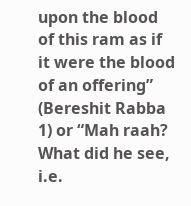upon the blood of this ram as if it were the blood of an offering” (Bereshit Rabba 1) or “Mah raah? What did he see, i.e.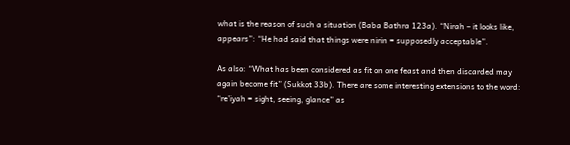what is the reason of such a situation (Baba Bathra 123a). “Nirah – it looks like, appears”: “He had said that things were nirin = supposedly acceptable”.

As also: “What has been considered as fit on one feast and then discarded may again become fit” (Sukkot 33b). There are some interesting extensions to the word: “re’iyah = sight, seeing, glance” as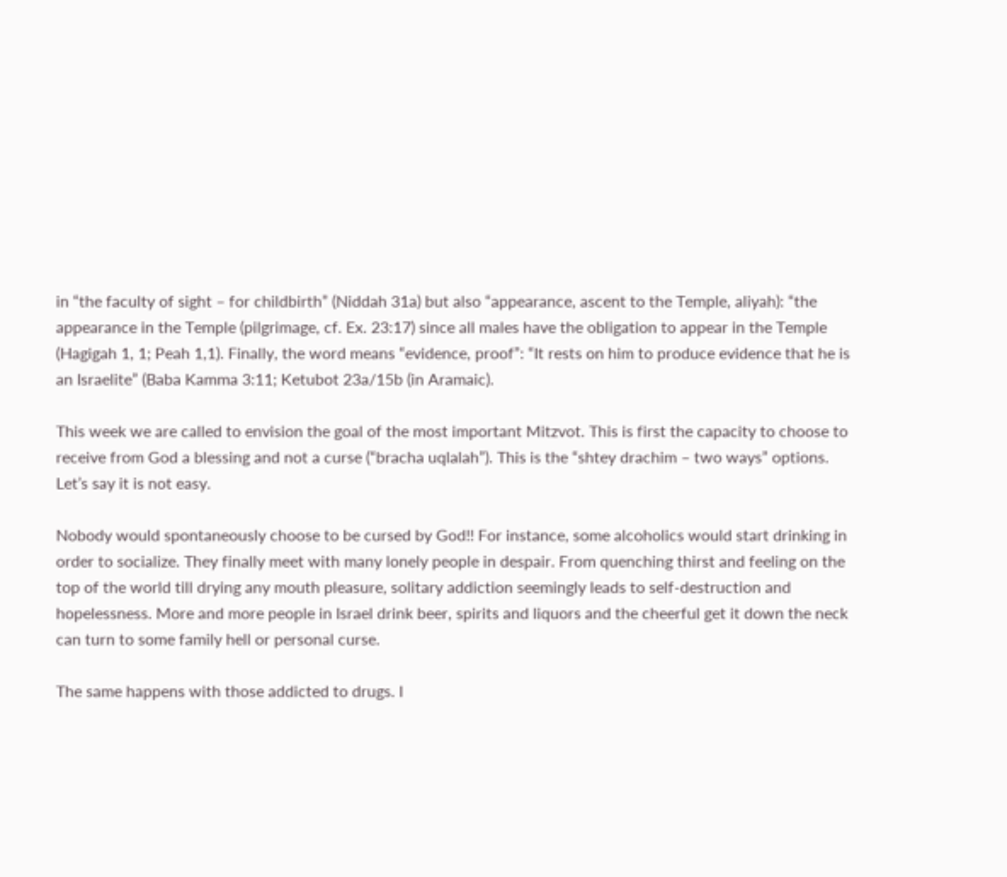in “the faculty of sight – for childbirth” (Niddah 31a) but also “appearance, ascent to the Temple, aliyah): “the appearance in the Temple (pilgrimage, cf. Ex. 23:17) since all males have the obligation to appear in the Temple (Hagigah 1, 1; Peah 1,1). Finally, the word means “evidence, proof”: “It rests on him to produce evidence that he is an Israelite” (Baba Kamma 3:11; Ketubot 23a/15b (in Aramaic).

This week we are called to envision the goal of the most important Mitzvot. This is first the capacity to choose to receive from God a blessing and not a curse (“bracha uqlalah”). This is the “shtey drachim – two ways” options. Let’s say it is not easy.

Nobody would spontaneously choose to be cursed by God!! For instance, some alcoholics would start drinking in order to socialize. They finally meet with many lonely people in despair. From quenching thirst and feeling on the top of the world till drying any mouth pleasure, solitary addiction seemingly leads to self-destruction and hopelessness. More and more people in Israel drink beer, spirits and liquors and the cheerful get it down the neck can turn to some family hell or personal curse.

The same happens with those addicted to drugs. I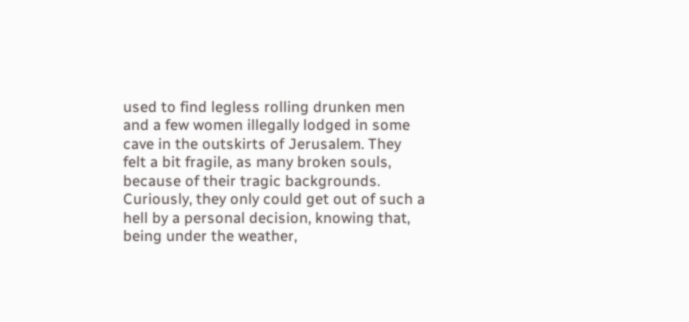used to find legless rolling drunken men and a few women illegally lodged in some cave in the outskirts of Jerusalem. They felt a bit fragile, as many broken souls, because of their tragic backgrounds. Curiously, they only could get out of such a hell by a personal decision, knowing that, being under the weather,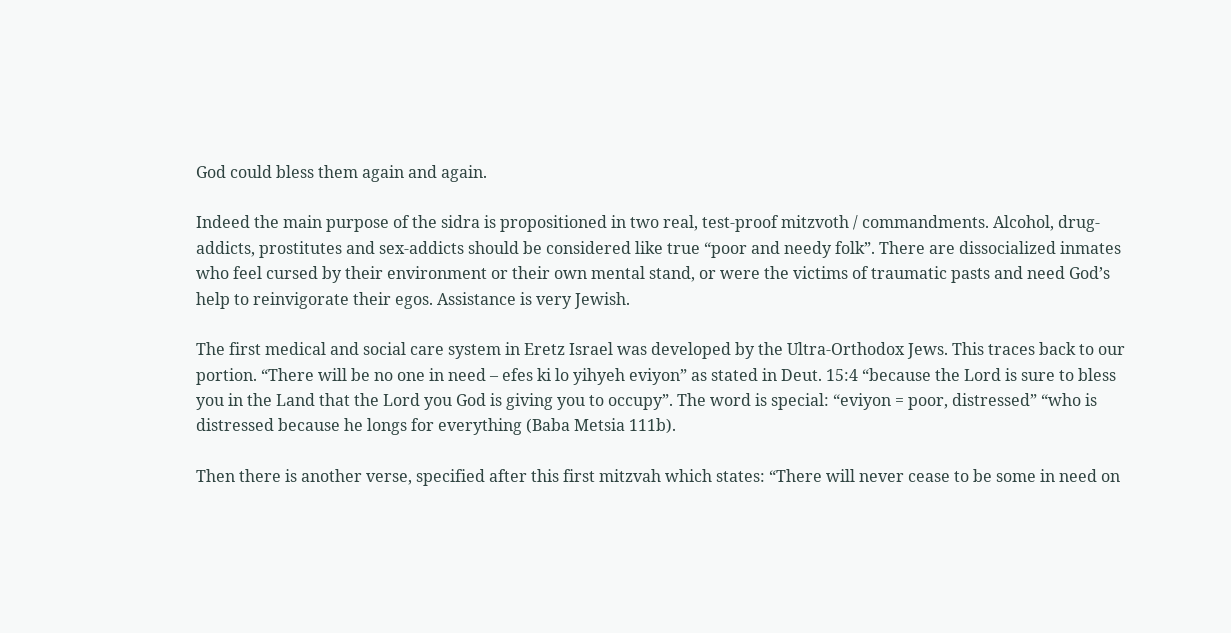God could bless them again and again.

Indeed the main purpose of the sidra is propositioned in two real, test-proof mitzvoth / commandments. Alcohol, drug-addicts, prostitutes and sex-addicts should be considered like true “poor and needy folk”. There are dissocialized inmates who feel cursed by their environment or their own mental stand, or were the victims of traumatic pasts and need God’s help to reinvigorate their egos. Assistance is very Jewish.

The first medical and social care system in Eretz Israel was developed by the Ultra-Orthodox Jews. This traces back to our portion. “There will be no one in need – efes ki lo yihyeh eviyon” as stated in Deut. 15:4 “because the Lord is sure to bless you in the Land that the Lord you God is giving you to occupy”. The word is special: “eviyon = poor, distressed” “who is distressed because he longs for everything (Baba Metsia 111b).

Then there is another verse, specified after this first mitzvah which states: “There will never cease to be some in need on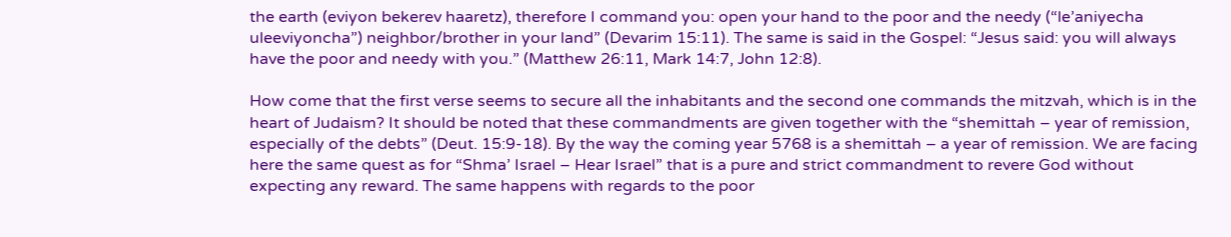the earth (eviyon bekerev haaretz), therefore I command you: open your hand to the poor and the needy (“le’aniyecha uleeviyoncha”) neighbor/brother in your land” (Devarim 15:11). The same is said in the Gospel: “Jesus said: you will always have the poor and needy with you.” (Matthew 26:11, Mark 14:7, John 12:8).

How come that the first verse seems to secure all the inhabitants and the second one commands the mitzvah, which is in the heart of Judaism? It should be noted that these commandments are given together with the “shemittah – year of remission, especially of the debts” (Deut. 15:9-18). By the way the coming year 5768 is a shemittah – a year of remission. We are facing here the same quest as for “Shma’ Israel – Hear Israel” that is a pure and strict commandment to revere God without expecting any reward. The same happens with regards to the poor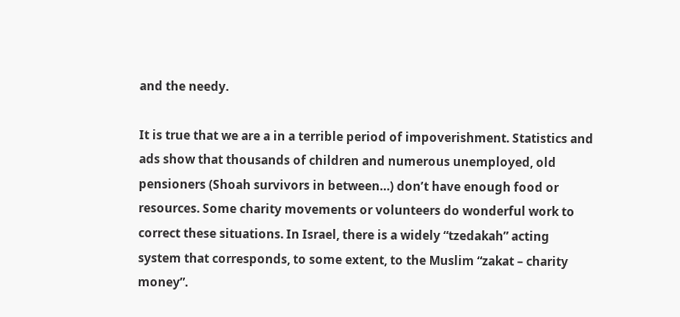and the needy.

It is true that we are a in a terrible period of impoverishment. Statistics and ads show that thousands of children and numerous unemployed, old pensioners (Shoah survivors in between…) don’t have enough food or resources. Some charity movements or volunteers do wonderful work to correct these situations. In Israel, there is a widely “tzedakah” acting system that corresponds, to some extent, to the Muslim “zakat – charity money”.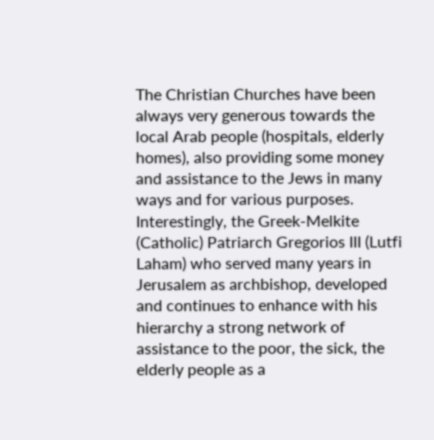The Christian Churches have been always very generous towards the local Arab people (hospitals, elderly homes), also providing some money and assistance to the Jews in many ways and for various purposes. Interestingly, the Greek-Melkite (Catholic) Patriarch Gregorios III (Lutfi Laham) who served many years in Jerusalem as archbishop, developed and continues to enhance with his hierarchy a strong network of assistance to the poor, the sick, the elderly people as a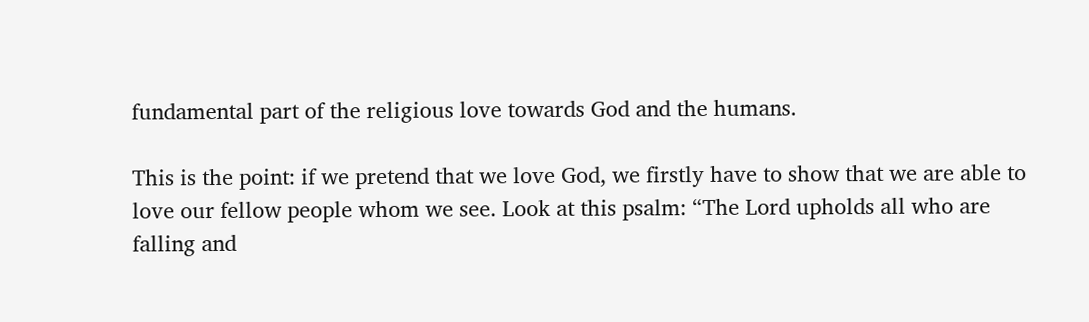fundamental part of the religious love towards God and the humans.

This is the point: if we pretend that we love God, we firstly have to show that we are able to love our fellow people whom we see. Look at this psalm: “The Lord upholds all who are falling and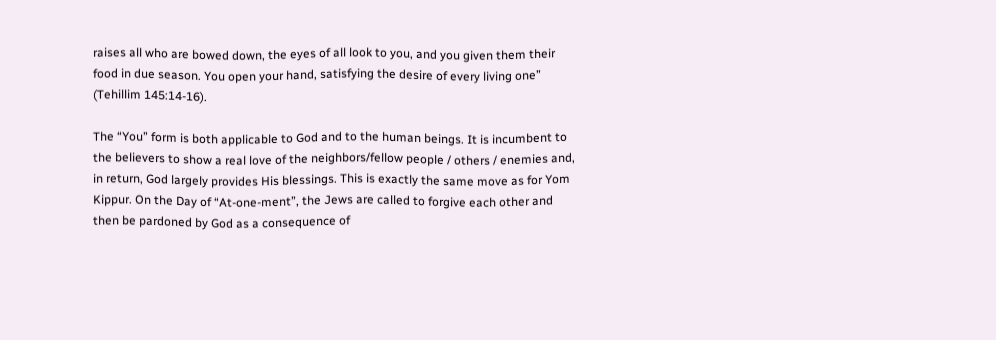raises all who are bowed down, the eyes of all look to you, and you given them their food in due season. You open your hand, satisfying the desire of every living one” (Tehillim 145:14-16).

The “You” form is both applicable to God and to the human beings. It is incumbent to the believers to show a real love of the neighbors/fellow people / others / enemies and, in return, God largely provides His blessings. This is exactly the same move as for Yom Kippur. On the Day of “At-one-ment”, the Jews are called to forgive each other and then be pardoned by God as a consequence of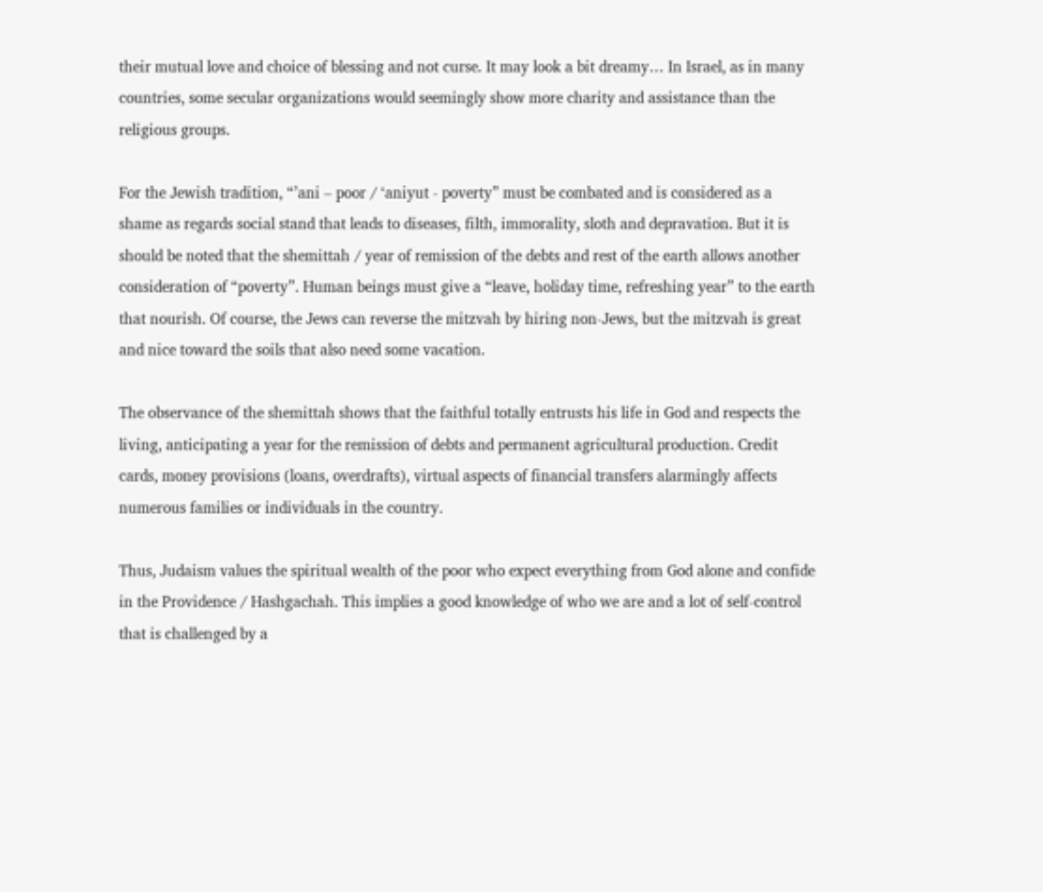their mutual love and choice of blessing and not curse. It may look a bit dreamy… In Israel, as in many countries, some secular organizations would seemingly show more charity and assistance than the religious groups.

For the Jewish tradition, “’ani – poor / ‘aniyut - poverty” must be combated and is considered as a shame as regards social stand that leads to diseases, filth, immorality, sloth and depravation. But it is should be noted that the shemittah / year of remission of the debts and rest of the earth allows another consideration of “poverty”. Human beings must give a “leave, holiday time, refreshing year” to the earth that nourish. Of course, the Jews can reverse the mitzvah by hiring non-Jews, but the mitzvah is great and nice toward the soils that also need some vacation.

The observance of the shemittah shows that the faithful totally entrusts his life in God and respects the living, anticipating a year for the remission of debts and permanent agricultural production. Credit cards, money provisions (loans, overdrafts), virtual aspects of financial transfers alarmingly affects numerous families or individuals in the country.

Thus, Judaism values the spiritual wealth of the poor who expect everything from God alone and confide in the Providence / Hashgachah. This implies a good knowledge of who we are and a lot of self-control that is challenged by a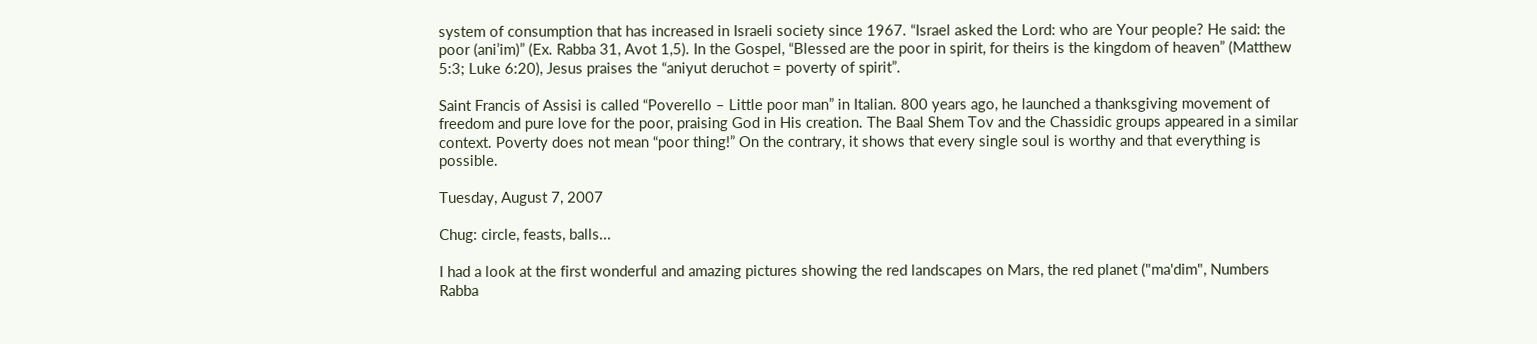system of consumption that has increased in Israeli society since 1967. “Israel asked the Lord: who are Your people? He said: the poor (ani’im)” (Ex. Rabba 31, Avot 1,5). In the Gospel, “Blessed are the poor in spirit, for theirs is the kingdom of heaven” (Matthew 5:3; Luke 6:20), Jesus praises the “aniyut deruchot = poverty of spirit”.

Saint Francis of Assisi is called “Poverello – Little poor man” in Italian. 800 years ago, he launched a thanksgiving movement of freedom and pure love for the poor, praising God in His creation. The Baal Shem Tov and the Chassidic groups appeared in a similar context. Poverty does not mean “poor thing!” On the contrary, it shows that every single soul is worthy and that everything is possible.

Tuesday, August 7, 2007

Chug: circle, feasts, balls...

I had a look at the first wonderful and amazing pictures showing the red landscapes on Mars, the red planet ("ma'dim", Numbers Rabba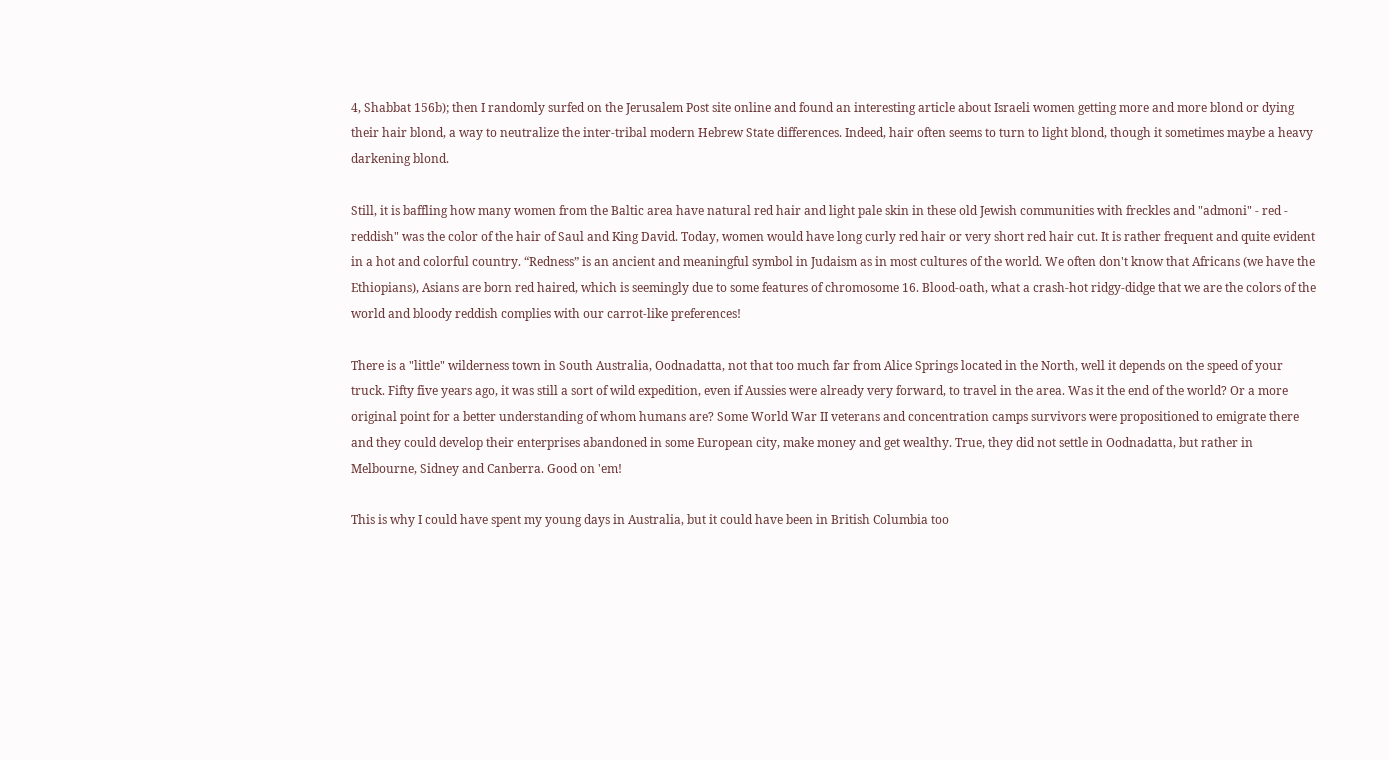4, Shabbat 156b); then I randomly surfed on the Jerusalem Post site online and found an interesting article about Israeli women getting more and more blond or dying their hair blond, a way to neutralize the inter-tribal modern Hebrew State differences. Indeed, hair often seems to turn to light blond, though it sometimes maybe a heavy darkening blond.

Still, it is baffling how many women from the Baltic area have natural red hair and light pale skin in these old Jewish communities with freckles and "admoni" - red - reddish" was the color of the hair of Saul and King David. Today, women would have long curly red hair or very short red hair cut. It is rather frequent and quite evident in a hot and colorful country. “Redness” is an ancient and meaningful symbol in Judaism as in most cultures of the world. We often don't know that Africans (we have the Ethiopians), Asians are born red haired, which is seemingly due to some features of chromosome 16. Blood-oath, what a crash-hot ridgy-didge that we are the colors of the world and bloody reddish complies with our carrot-like preferences!

There is a "little" wilderness town in South Australia, Oodnadatta, not that too much far from Alice Springs located in the North, well it depends on the speed of your truck. Fifty five years ago, it was still a sort of wild expedition, even if Aussies were already very forward, to travel in the area. Was it the end of the world? Or a more original point for a better understanding of whom humans are? Some World War II veterans and concentration camps survivors were propositioned to emigrate there and they could develop their enterprises abandoned in some European city, make money and get wealthy. True, they did not settle in Oodnadatta, but rather in Melbourne, Sidney and Canberra. Good on 'em!

This is why I could have spent my young days in Australia, but it could have been in British Columbia too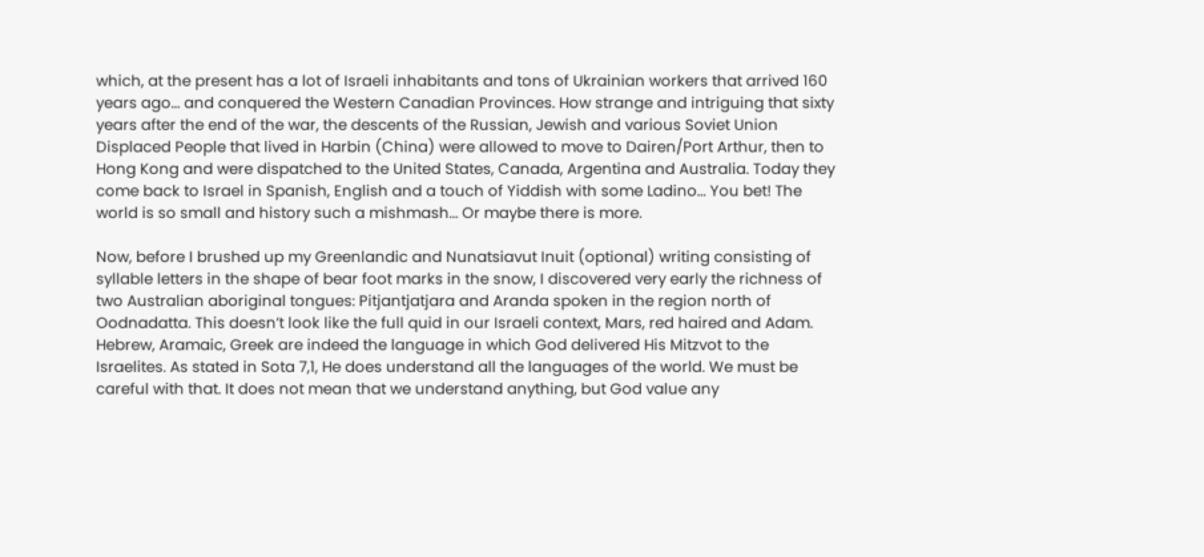which, at the present has a lot of Israeli inhabitants and tons of Ukrainian workers that arrived 160 years ago... and conquered the Western Canadian Provinces. How strange and intriguing that sixty years after the end of the war, the descents of the Russian, Jewish and various Soviet Union Displaced People that lived in Harbin (China) were allowed to move to Dairen/Port Arthur, then to Hong Kong and were dispatched to the United States, Canada, Argentina and Australia. Today they come back to Israel in Spanish, English and a touch of Yiddish with some Ladino... You bet! The world is so small and history such a mishmash... Or maybe there is more.

Now, before I brushed up my Greenlandic and Nunatsiavut Inuit (optional) writing consisting of syllable letters in the shape of bear foot marks in the snow, I discovered very early the richness of two Australian aboriginal tongues: Pitjantjatjara and Aranda spoken in the region north of Oodnadatta. This doesn’t look like the full quid in our Israeli context, Mars, red haired and Adam. Hebrew, Aramaic, Greek are indeed the language in which God delivered His Mitzvot to the Israelites. As stated in Sota 7,1, He does understand all the languages of the world. We must be careful with that. It does not mean that we understand anything, but God value any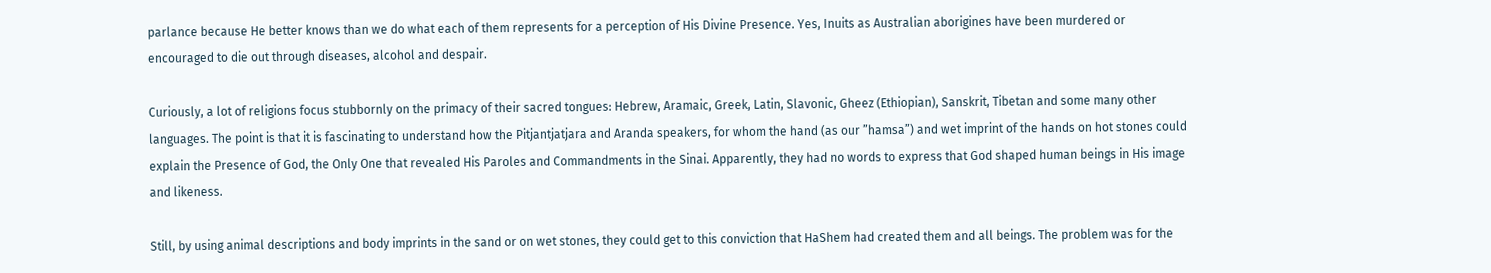parlance because He better knows than we do what each of them represents for a perception of His Divine Presence. Yes, Inuits as Australian aborigines have been murdered or encouraged to die out through diseases, alcohol and despair.

Curiously, a lot of religions focus stubbornly on the primacy of their sacred tongues: Hebrew, Aramaic, Greek, Latin, Slavonic, Gheez (Ethiopian), Sanskrit, Tibetan and some many other languages. The point is that it is fascinating to understand how the Pitjantjatjara and Aranda speakers, for whom the hand (as our ”hamsa”) and wet imprint of the hands on hot stones could explain the Presence of God, the Only One that revealed His Paroles and Commandments in the Sinai. Apparently, they had no words to express that God shaped human beings in His image and likeness.

Still, by using animal descriptions and body imprints in the sand or on wet stones, they could get to this conviction that HaShem had created them and all beings. The problem was for the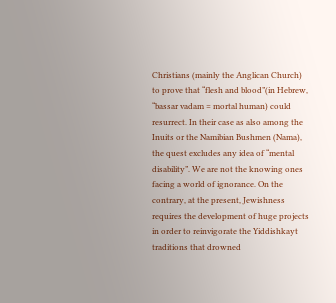Christians (mainly the Anglican Church) to prove that “flesh and blood”(in Hebrew, “bassar vadam = mortal human) could resurrect. In their case as also among the Inuits or the Namibian Bushmen (Nama), the quest excludes any idea of “mental disability”. We are not the knowing ones facing a world of ignorance. On the contrary, at the present, Jewishness requires the development of huge projects in order to reinvigorate the Yiddishkayt traditions that drowned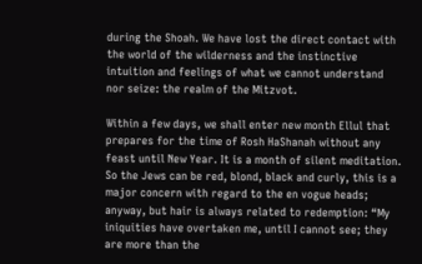during the Shoah. We have lost the direct contact with the world of the wilderness and the instinctive intuition and feelings of what we cannot understand nor seize: the realm of the Mitzvot.

Within a few days, we shall enter new month Ellul that prepares for the time of Rosh HaShanah without any feast until New Year. It is a month of silent meditation. So the Jews can be red, blond, black and curly, this is a major concern with regard to the en vogue heads; anyway, but hair is always related to redemption: “My iniquities have overtaken me, until I cannot see; they are more than the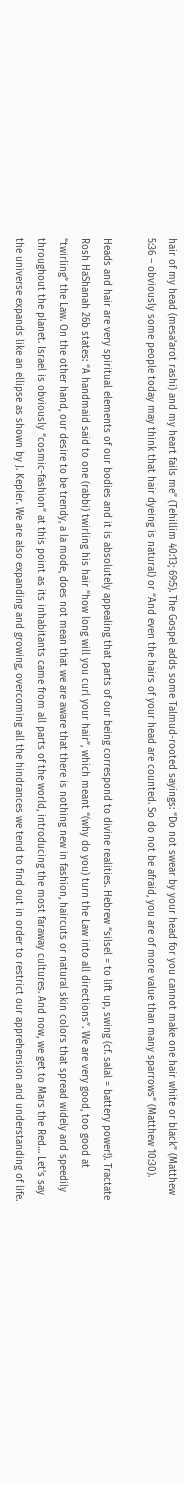hair of my head (mesa’arot rashi) and my heart fails me” (Tehillim 40:13; 69:5). The Gospel adds some Talmud-rooted sayings: “Do not swear by your head for you cannot make one hair white or black” (Matthew 5:36 – obviously some people today may think that hair dyeing is natural) or “And even the hairs of your head are counted. So do not be afraid, you are of more value than many sparrows” (Matthew 10:30).

Heads and hair are very spiritual elements of our bodies and it is absolutely appealing that parts of our being correspond to divine realities. Hebrew “silsel = to lift up, swing (cf. salal = battery power!). Tractate Rosh HaShanah 26b states: “A handmaid said to one (rabbi) twirling his hair “how long will you curl your hair”, which meant “(why do you) turn the Law into all directions”. We are very good, too good at “twirling” the Law. On the other hand, our desire to be trendy, a la mode, does not mean that we are aware that there is nothing new in fashion, haircuts or natural skin colors that spread widely and speedily throughout the planet. Israel is obviously “cosmic-fashion” at this point as its inhabitants came from all parts of the world, introducing the most faraway cultures. And now, we get to Mars the Red… Let’s say the universe expands like an ellipse as shown by J. Kepler. We are also expanding and growing, overcoming all the hindrances we tend to find out in order to restrict our apprehension and understanding of life.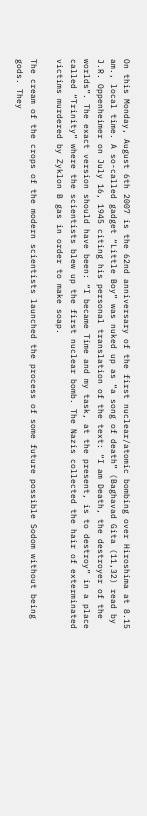On this Monday, August 6th 2007 is the 62nd anniversary of the first nuclear/atomic bombing over Hiroshima at 8.15 am., local time. A so-called gadget “Little Boy” was nuked up as “a song of death” (Baghavad Gita (11,32) read by J.R. Oppenheimer on July 16, 1945 citing his personal translation of the text: “I am Death, the destroyer of the worlds”. The exact version should have been: “I became Time and my task, at the present, is to destroy” in a place called “Trinity” where the scientists blew up the first nuclear bomb. The Nazis collected the hair of exterminated victims murdered by Zyklon B gas in order to make soap.

The cream of the crops of the modern scientists launched the process of some future possible Sodom without being gods. They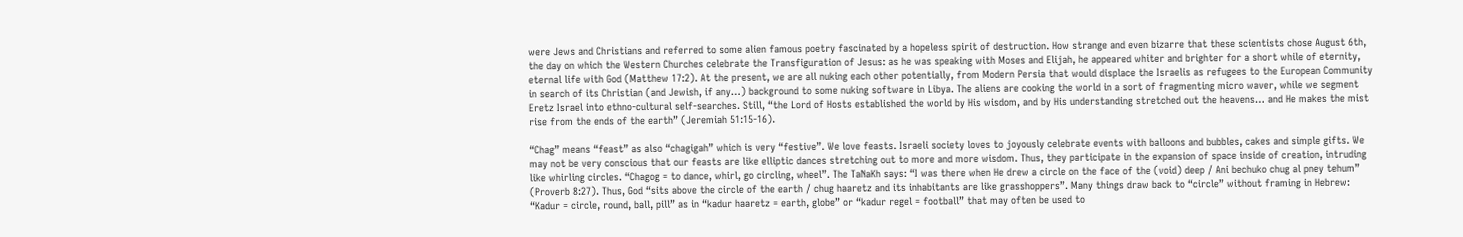were Jews and Christians and referred to some alien famous poetry fascinated by a hopeless spirit of destruction. How strange and even bizarre that these scientists chose August 6th, the day on which the Western Churches celebrate the Transfiguration of Jesus: as he was speaking with Moses and Elijah, he appeared whiter and brighter for a short while of eternity, eternal life with God (Matthew 17:2). At the present, we are all nuking each other potentially, from Modern Persia that would displace the Israelis as refugees to the European Community in search of its Christian (and Jewish, if any…) background to some nuking software in Libya. The aliens are cooking the world in a sort of fragmenting micro waver, while we segment Eretz Israel into ethno-cultural self-searches. Still, “the Lord of Hosts established the world by His wisdom, and by His understanding stretched out the heavens… and He makes the mist rise from the ends of the earth” (Jeremiah 51:15-16).

“Chag” means “feast” as also “chagigah” which is very “festive”. We love feasts. Israeli society loves to joyously celebrate events with balloons and bubbles, cakes and simple gifts. We may not be very conscious that our feasts are like elliptic dances stretching out to more and more wisdom. Thus, they participate in the expansion of space inside of creation, intruding like whirling circles. “Chagog = to dance, whirl, go circling, wheel”. The TaNaKh says: “I was there when He drew a circle on the face of the (void) deep / Ani bechuko chug al pney tehum” (Proverb 8:27). Thus, God “sits above the circle of the earth / chug haaretz and its inhabitants are like grasshoppers”. Many things draw back to “circle” without framing in Hebrew: “Kadur = circle, round, ball, pill” as in “kadur haaretz = earth, globe” or “kadur regel = football” that may often be used to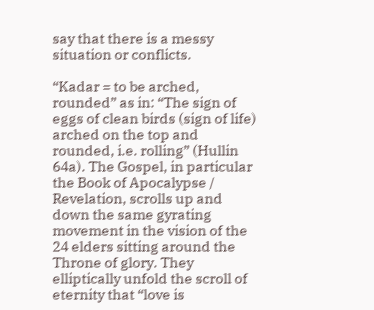say that there is a messy situation or conflicts.

“Kadar = to be arched, rounded” as in: “The sign of eggs of clean birds (sign of life) arched on the top and rounded, i.e. rolling” (Hullin 64a). The Gospel, in particular the Book of Apocalypse / Revelation, scrolls up and down the same gyrating movement in the vision of the 24 elders sitting around the Throne of glory. They elliptically unfold the scroll of eternity that “love is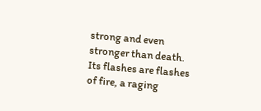strong and even stronger than death. Its flashes are flashes of fire, a raging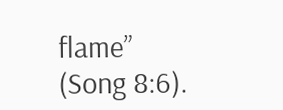flame” (Song 8:6).